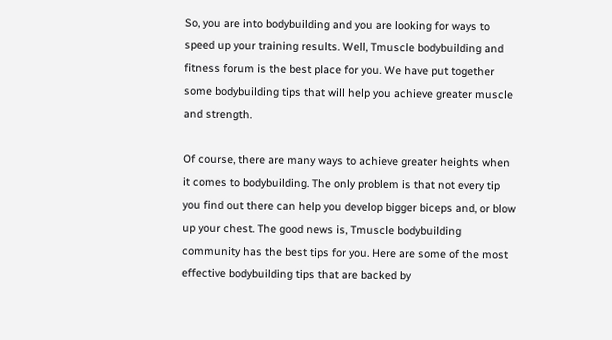So, you are into bodybuilding and you are looking for ways to speed up your training results. Well, Tmuscle bodybuilding and fitness forum is the best place for you. We have put together some bodybuilding tips that will help you achieve greater muscle and strength.

Of course, there are many ways to achieve greater heights when it comes to bodybuilding. The only problem is that not every tip you find out there can help you develop bigger biceps and, or blow up your chest. The good news is, Tmuscle bodybuilding community has the best tips for you. Here are some of the most effective bodybuilding tips that are backed by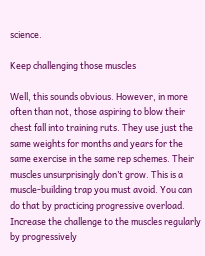science.

Keep challenging those muscles

Well, this sounds obvious. However, in more often than not, those aspiring to blow their chest fall into training ruts. They use just the same weights for months and years for the same exercise in the same rep schemes. Their muscles unsurprisingly don’t grow. This is a muscle-building trap you must avoid. You can do that by practicing progressive overload. Increase the challenge to the muscles regularly by progressively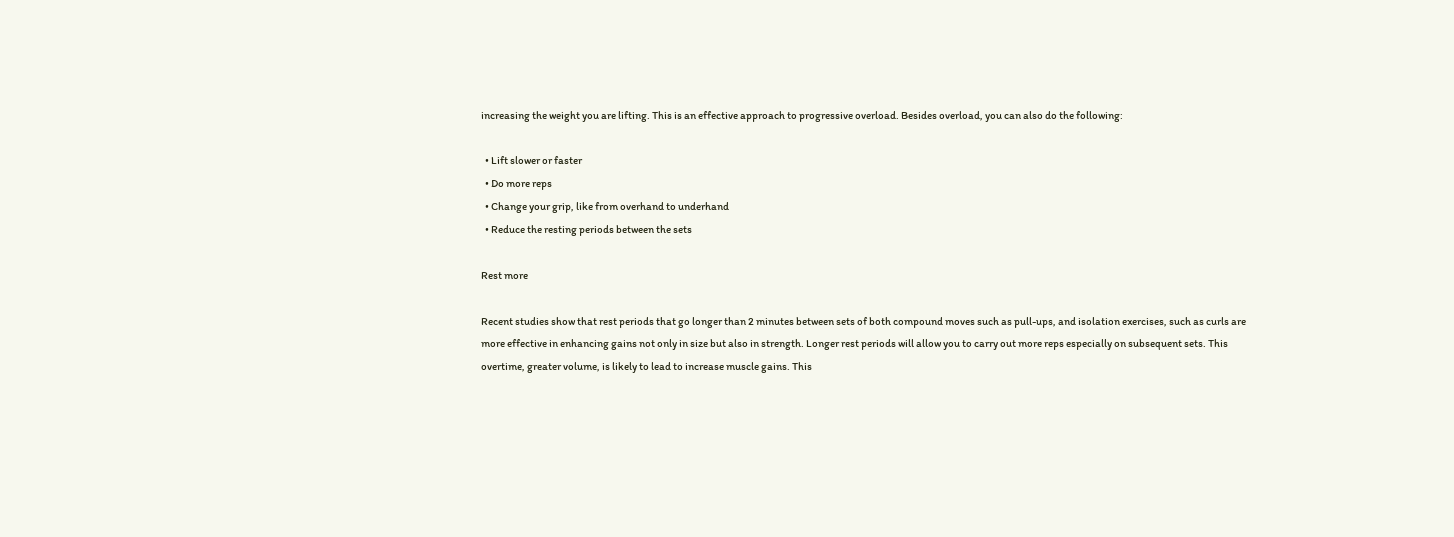increasing the weight you are lifting. This is an effective approach to progressive overload. Besides overload, you can also do the following:

  • Lift slower or faster
  • Do more reps
  • Change your grip, like from overhand to underhand
  • Reduce the resting periods between the sets

Rest more

Recent studies show that rest periods that go longer than 2 minutes between sets of both compound moves such as pull-ups, and isolation exercises, such as curls are more effective in enhancing gains not only in size but also in strength. Longer rest periods will allow you to carry out more reps especially on subsequent sets. This overtime, greater volume, is likely to lead to increase muscle gains. This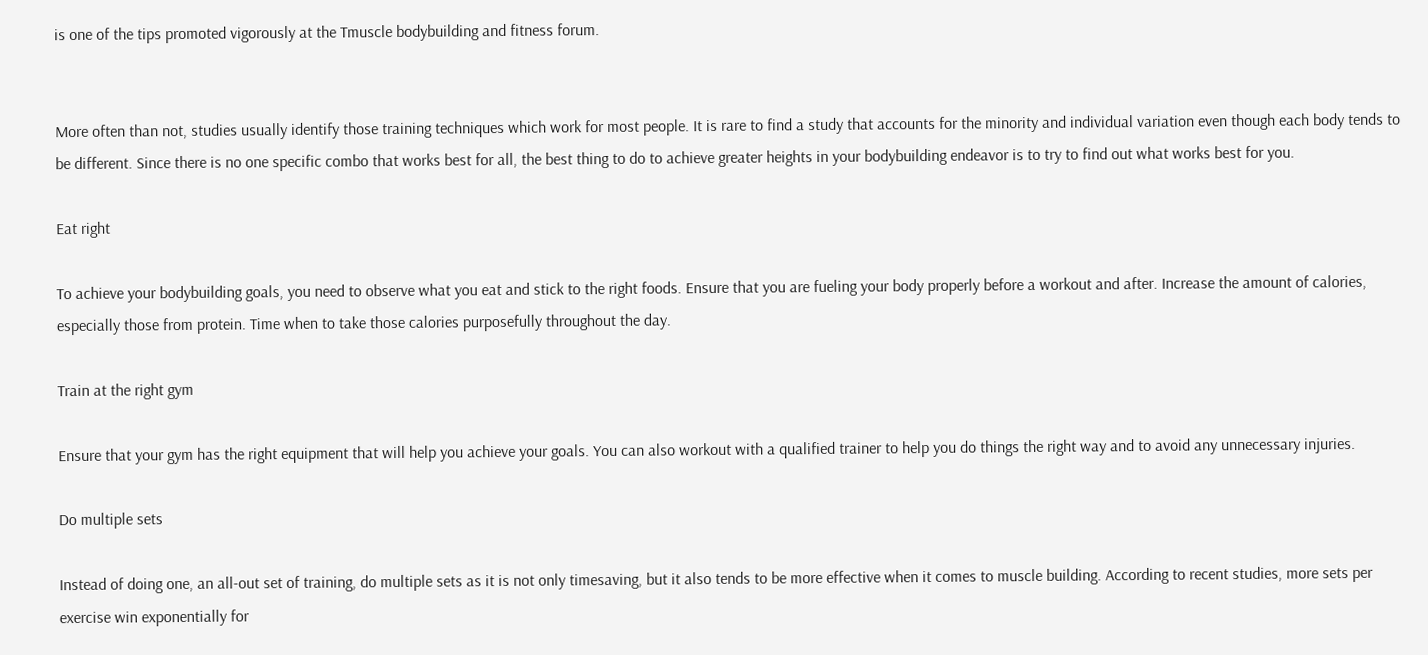is one of the tips promoted vigorously at the Tmuscle bodybuilding and fitness forum.


More often than not, studies usually identify those training techniques which work for most people. It is rare to find a study that accounts for the minority and individual variation even though each body tends to be different. Since there is no one specific combo that works best for all, the best thing to do to achieve greater heights in your bodybuilding endeavor is to try to find out what works best for you.

Eat right

To achieve your bodybuilding goals, you need to observe what you eat and stick to the right foods. Ensure that you are fueling your body properly before a workout and after. Increase the amount of calories, especially those from protein. Time when to take those calories purposefully throughout the day.

Train at the right gym

Ensure that your gym has the right equipment that will help you achieve your goals. You can also workout with a qualified trainer to help you do things the right way and to avoid any unnecessary injuries.

Do multiple sets

Instead of doing one, an all-out set of training, do multiple sets as it is not only timesaving, but it also tends to be more effective when it comes to muscle building. According to recent studies, more sets per exercise win exponentially for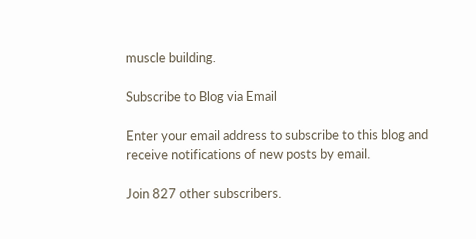muscle building.

Subscribe to Blog via Email

Enter your email address to subscribe to this blog and receive notifications of new posts by email.

Join 827 other subscribers.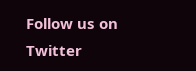Follow us on Twitter